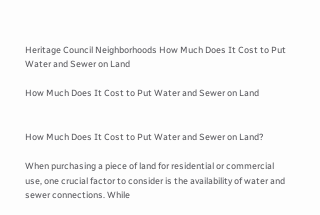Heritage Council Neighborhoods How Much Does It Cost to Put Water and Sewer on Land

How Much Does It Cost to Put Water and Sewer on Land


How Much Does It Cost to Put Water and Sewer on Land?

When purchasing a piece of land for residential or commercial use, one crucial factor to consider is the availability of water and sewer connections. While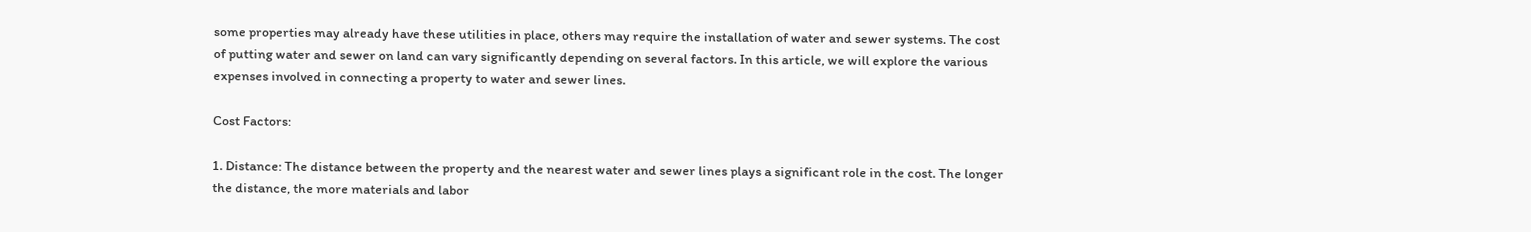some properties may already have these utilities in place, others may require the installation of water and sewer systems. The cost of putting water and sewer on land can vary significantly depending on several factors. In this article, we will explore the various expenses involved in connecting a property to water and sewer lines.

Cost Factors:

1. Distance: The distance between the property and the nearest water and sewer lines plays a significant role in the cost. The longer the distance, the more materials and labor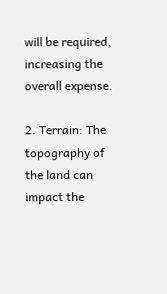will be required, increasing the overall expense.

2. Terrain: The topography of the land can impact the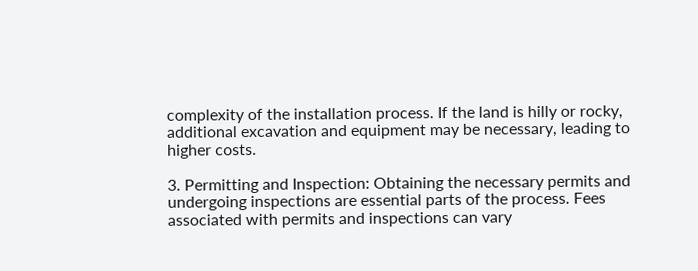complexity of the installation process. If the land is hilly or rocky, additional excavation and equipment may be necessary, leading to higher costs.

3. Permitting and Inspection: Obtaining the necessary permits and undergoing inspections are essential parts of the process. Fees associated with permits and inspections can vary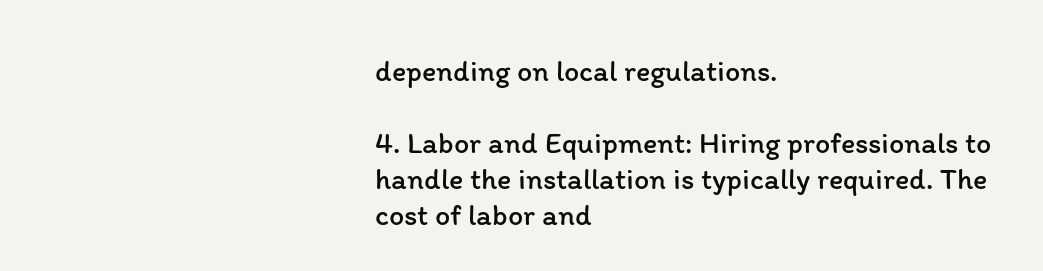depending on local regulations.

4. Labor and Equipment: Hiring professionals to handle the installation is typically required. The cost of labor and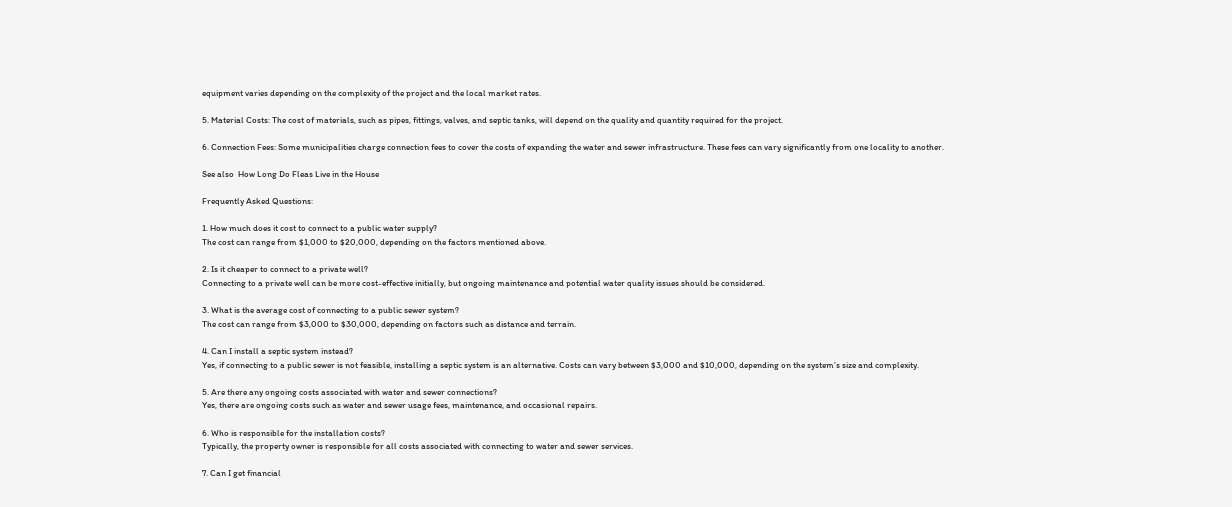equipment varies depending on the complexity of the project and the local market rates.

5. Material Costs: The cost of materials, such as pipes, fittings, valves, and septic tanks, will depend on the quality and quantity required for the project.

6. Connection Fees: Some municipalities charge connection fees to cover the costs of expanding the water and sewer infrastructure. These fees can vary significantly from one locality to another.

See also  How Long Do Fleas Live in the House

Frequently Asked Questions:

1. How much does it cost to connect to a public water supply?
The cost can range from $1,000 to $20,000, depending on the factors mentioned above.

2. Is it cheaper to connect to a private well?
Connecting to a private well can be more cost-effective initially, but ongoing maintenance and potential water quality issues should be considered.

3. What is the average cost of connecting to a public sewer system?
The cost can range from $3,000 to $30,000, depending on factors such as distance and terrain.

4. Can I install a septic system instead?
Yes, if connecting to a public sewer is not feasible, installing a septic system is an alternative. Costs can vary between $3,000 and $10,000, depending on the system’s size and complexity.

5. Are there any ongoing costs associated with water and sewer connections?
Yes, there are ongoing costs such as water and sewer usage fees, maintenance, and occasional repairs.

6. Who is responsible for the installation costs?
Typically, the property owner is responsible for all costs associated with connecting to water and sewer services.

7. Can I get financial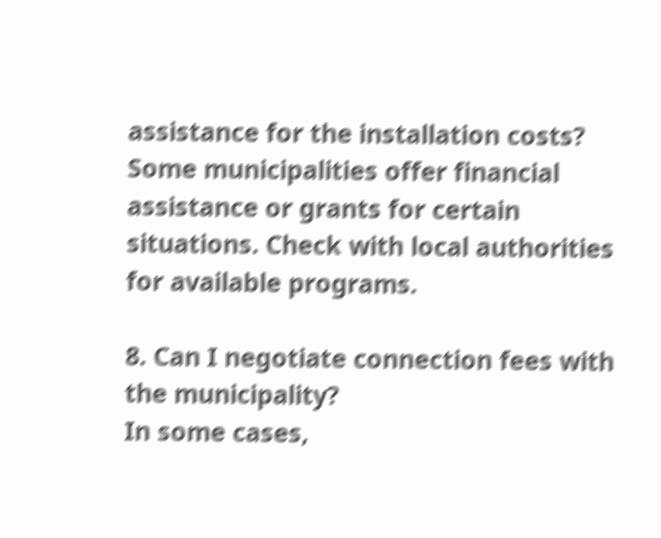assistance for the installation costs?
Some municipalities offer financial assistance or grants for certain situations. Check with local authorities for available programs.

8. Can I negotiate connection fees with the municipality?
In some cases,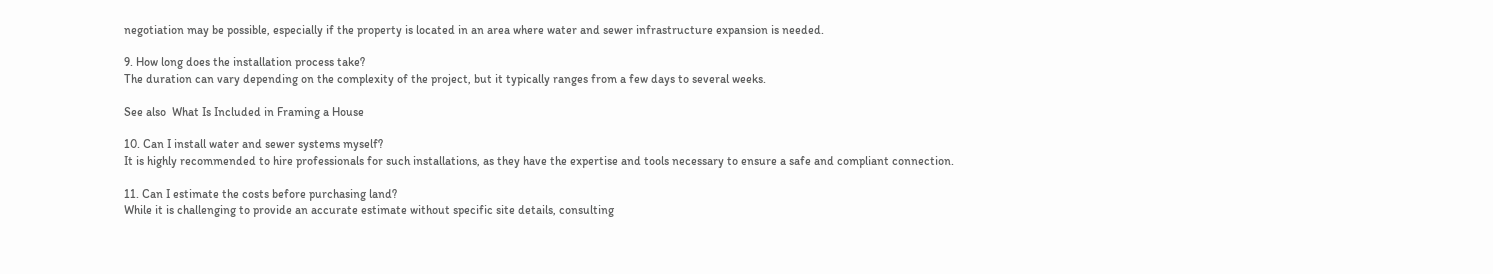negotiation may be possible, especially if the property is located in an area where water and sewer infrastructure expansion is needed.

9. How long does the installation process take?
The duration can vary depending on the complexity of the project, but it typically ranges from a few days to several weeks.

See also  What Is Included in Framing a House

10. Can I install water and sewer systems myself?
It is highly recommended to hire professionals for such installations, as they have the expertise and tools necessary to ensure a safe and compliant connection.

11. Can I estimate the costs before purchasing land?
While it is challenging to provide an accurate estimate without specific site details, consulting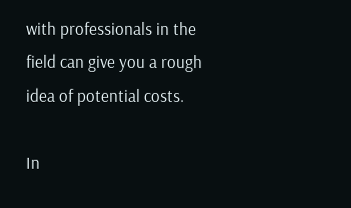with professionals in the field can give you a rough idea of potential costs.

In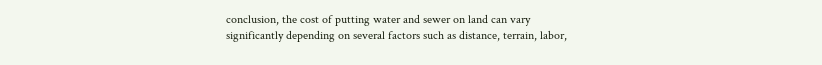conclusion, the cost of putting water and sewer on land can vary significantly depending on several factors such as distance, terrain, labor,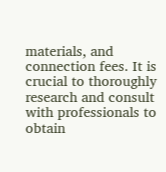materials, and connection fees. It is crucial to thoroughly research and consult with professionals to obtain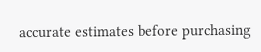accurate estimates before purchasing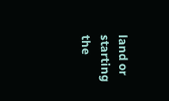land or starting the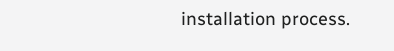installation process.